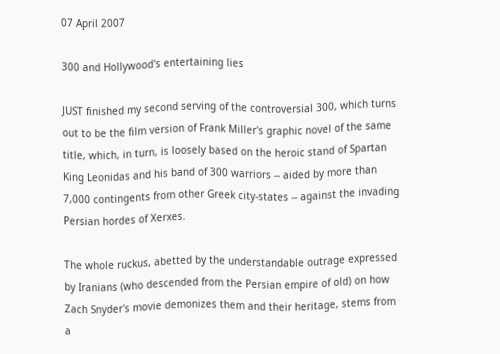07 April 2007

300 and Hollywood's entertaining lies

JUST finished my second serving of the controversial 300, which turns out to be the film version of Frank Miller's graphic novel of the same title, which, in turn, is loosely based on the heroic stand of Spartan King Leonidas and his band of 300 warriors -- aided by more than 7,000 contingents from other Greek city-states -- against the invading Persian hordes of Xerxes.

The whole ruckus, abetted by the understandable outrage expressed by Iranians (who descended from the Persian empire of old) on how Zach Snyder's movie demonizes them and their heritage, stems from a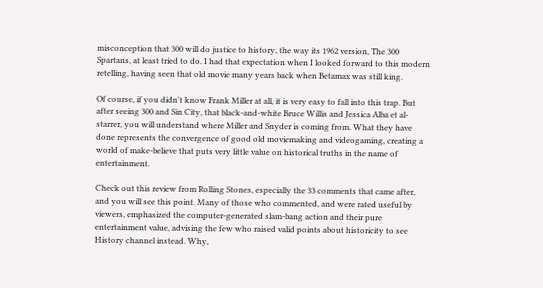misconception that 300 will do justice to history, the way its 1962 version, The 300 Spartans, at least tried to do. I had that expectation when I looked forward to this modern retelling, having seen that old movie many years back when Betamax was still king.

Of course, if you didn't know Frank Miller at all, it is very easy to fall into this trap. But after seeing 300 and Sin City, that black-and-white Bruce Willis and Jessica Alba et al-starrer, you will understand where Miller and Snyder is coming from. What they have done represents the convergence of good old moviemaking and videogaming, creating a world of make-believe that puts very little value on historical truths in the name of entertainment.

Check out this review from Rolling Stones, especially the 33 comments that came after, and you will see this point. Many of those who commented, and were rated useful by viewers, emphasized the computer-generated slam-bang action and their pure entertainment value, advising the few who raised valid points about historicity to see History channel instead. Why,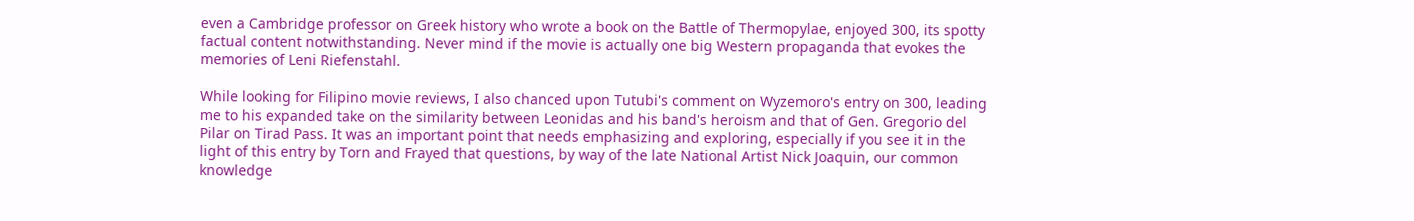even a Cambridge professor on Greek history who wrote a book on the Battle of Thermopylae, enjoyed 300, its spotty factual content notwithstanding. Never mind if the movie is actually one big Western propaganda that evokes the memories of Leni Riefenstahl.

While looking for Filipino movie reviews, I also chanced upon Tutubi's comment on Wyzemoro's entry on 300, leading me to his expanded take on the similarity between Leonidas and his band's heroism and that of Gen. Gregorio del Pilar on Tirad Pass. It was an important point that needs emphasizing and exploring, especially if you see it in the light of this entry by Torn and Frayed that questions, by way of the late National Artist Nick Joaquin, our common knowledge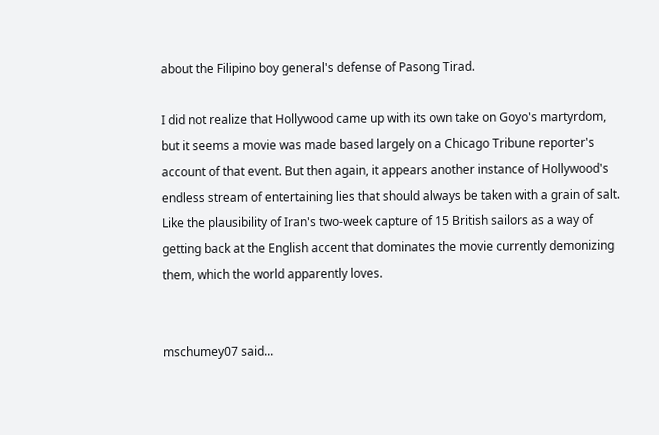about the Filipino boy general's defense of Pasong Tirad.

I did not realize that Hollywood came up with its own take on Goyo's martyrdom, but it seems a movie was made based largely on a Chicago Tribune reporter's account of that event. But then again, it appears another instance of Hollywood's endless stream of entertaining lies that should always be taken with a grain of salt. Like the plausibility of Iran's two-week capture of 15 British sailors as a way of getting back at the English accent that dominates the movie currently demonizing them, which the world apparently loves.


mschumey07 said...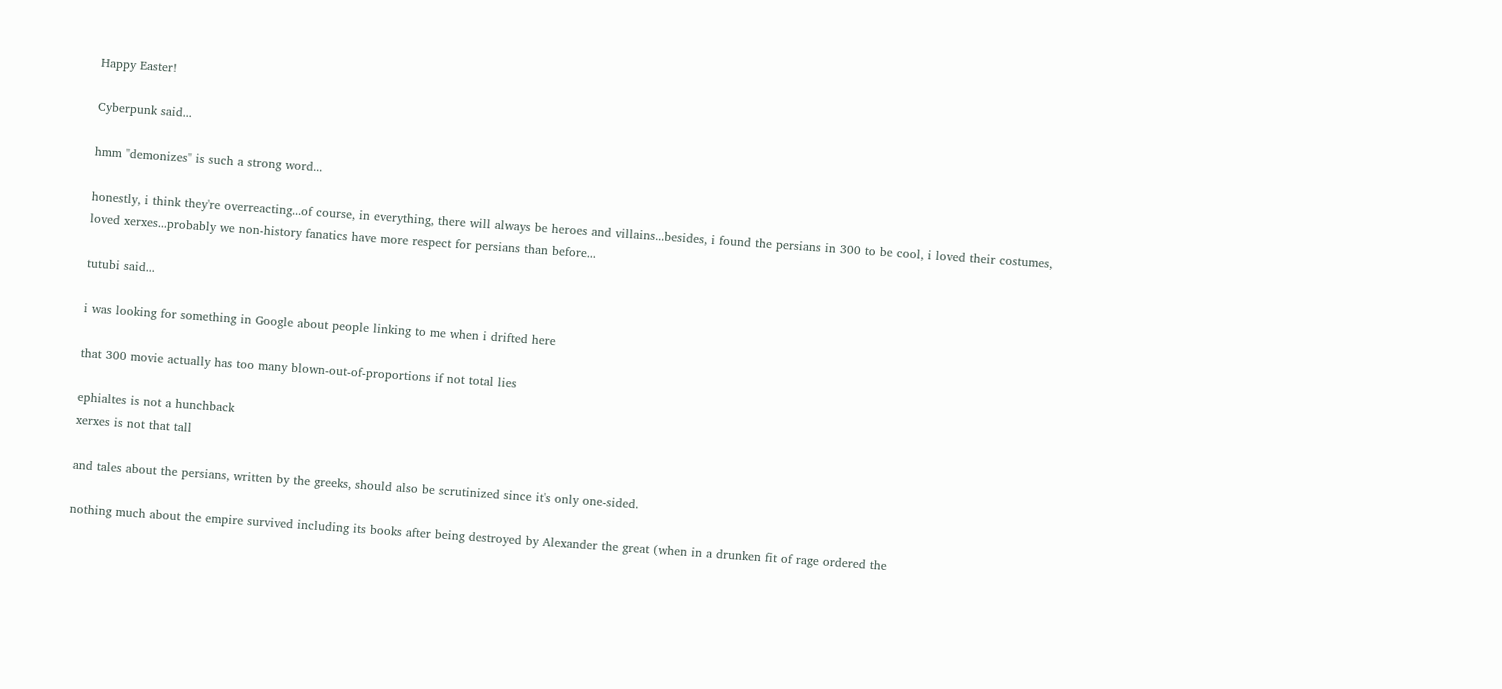Happy Easter!

Cyberpunk said...

hmm "demonizes" is such a strong word...

honestly, i think they're overreacting...of course, in everything, there will always be heroes and villains...besides, i found the persians in 300 to be cool, i loved their costumes, loved xerxes...probably we non-history fanatics have more respect for persians than before...

tutubi said...

i was looking for something in Google about people linking to me when i drifted here

that 300 movie actually has too many blown-out-of-proportions if not total lies

ephialtes is not a hunchback
xerxes is not that tall

and tales about the persians, written by the greeks, should also be scrutinized since it's only one-sided.

nothing much about the empire survived including its books after being destroyed by Alexander the great (when in a drunken fit of rage ordered the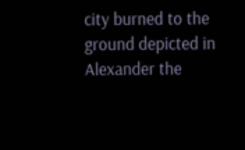city burned to the ground depicted in Alexander the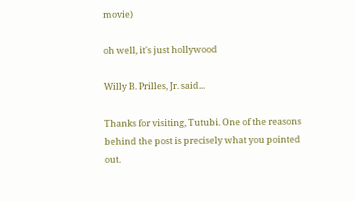movie)

oh well, it's just hollywood

Willy B. Prilles, Jr. said...

Thanks for visiting, Tutubi. One of the reasons behind the post is precisely what you pointed out.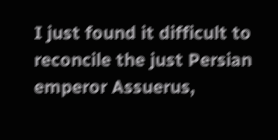I just found it difficult to reconcile the just Persian emperor Assuerus,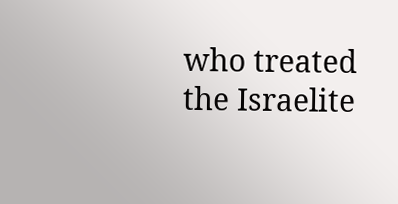who treated the Israelite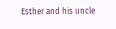Esther and his uncle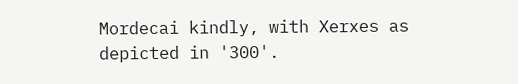Mordecai kindly, with Xerxes as depicted in '300'.